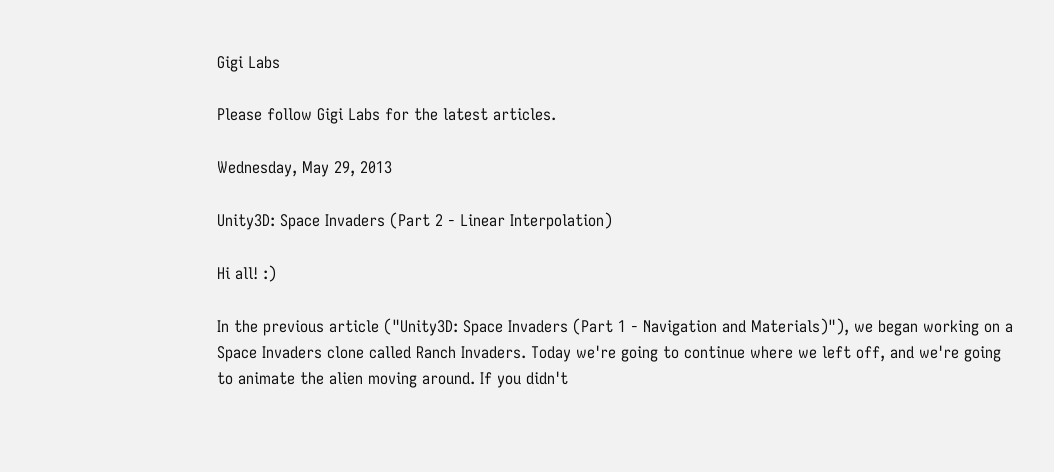Gigi Labs

Please follow Gigi Labs for the latest articles.

Wednesday, May 29, 2013

Unity3D: Space Invaders (Part 2 - Linear Interpolation)

Hi all! :)

In the previous article ("Unity3D: Space Invaders (Part 1 - Navigation and Materials)"), we began working on a Space Invaders clone called Ranch Invaders. Today we're going to continue where we left off, and we're going to animate the alien moving around. If you didn't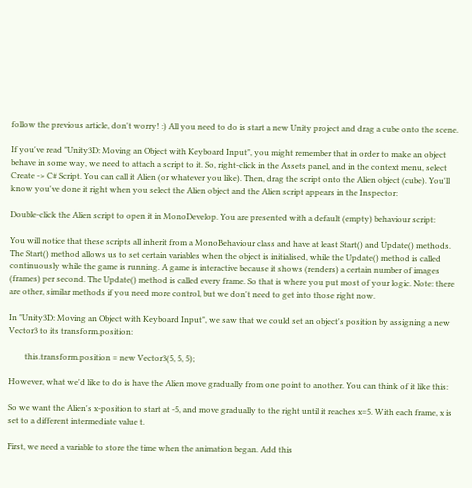follow the previous article, don't worry! :) All you need to do is start a new Unity project and drag a cube onto the scene.

If you've read "Unity3D: Moving an Object with Keyboard Input", you might remember that in order to make an object behave in some way, we need to attach a script to it. So, right-click in the Assets panel, and in the context menu, select Create -> C# Script. You can call it Alien (or whatever you like). Then, drag the script onto the Alien object (cube). You'll know you've done it right when you select the Alien object and the Alien script appears in the Inspector:

Double-click the Alien script to open it in MonoDevelop. You are presented with a default (empty) behaviour script:

You will notice that these scripts all inherit from a MonoBehaviour class and have at least Start() and Update() methods. The Start() method allows us to set certain variables when the object is initialised, while the Update() method is called continuously while the game is running. A game is interactive because it shows (renders) a certain number of images (frames) per second. The Update() method is called every frame. So that is where you put most of your logic. Note: there are other, similar methods if you need more control, but we don't need to get into those right now.

In "Unity3D: Moving an Object with Keyboard Input", we saw that we could set an object's position by assigning a new Vector3 to its transform.position:

        this.transform.position = new Vector3(5, 5, 5);

However, what we'd like to do is have the Alien move gradually from one point to another. You can think of it like this:

So we want the Alien's x-position to start at -5, and move gradually to the right until it reaches x=5. With each frame, x is set to a different intermediate value t.

First, we need a variable to store the time when the animation began. Add this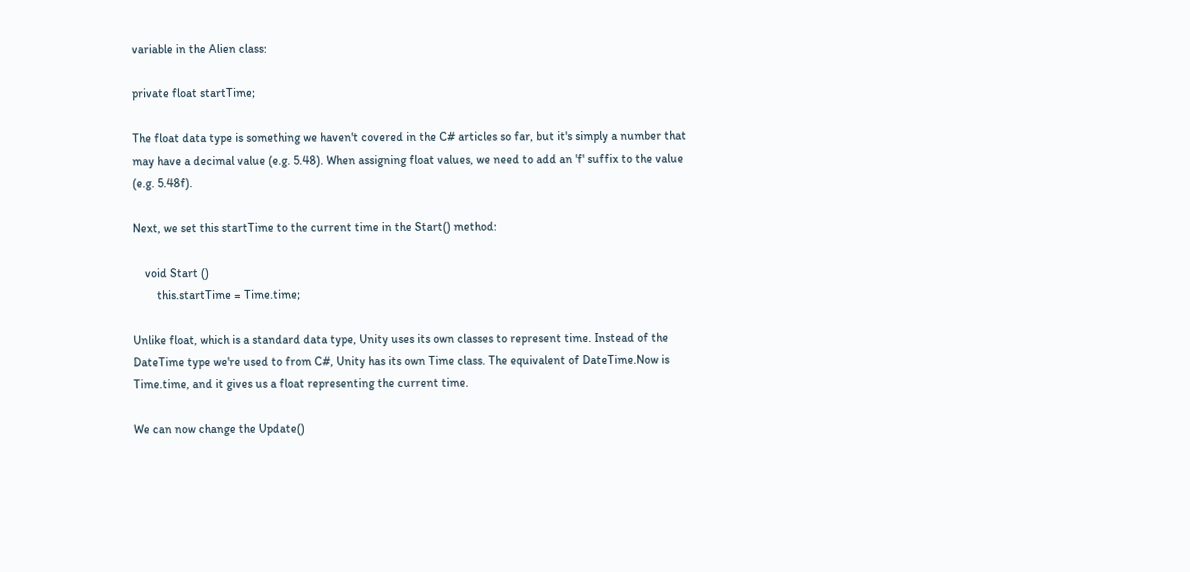variable in the Alien class:

private float startTime;

The float data type is something we haven't covered in the C# articles so far, but it's simply a number that may have a decimal value (e.g. 5.48). When assigning float values, we need to add an 'f' suffix to the value (e.g. 5.48f).

Next, we set this startTime to the current time in the Start() method:

    void Start ()
        this.startTime = Time.time;

Unlike float, which is a standard data type, Unity uses its own classes to represent time. Instead of the DateTime type we're used to from C#, Unity has its own Time class. The equivalent of DateTime.Now is Time.time, and it gives us a float representing the current time.

We can now change the Update()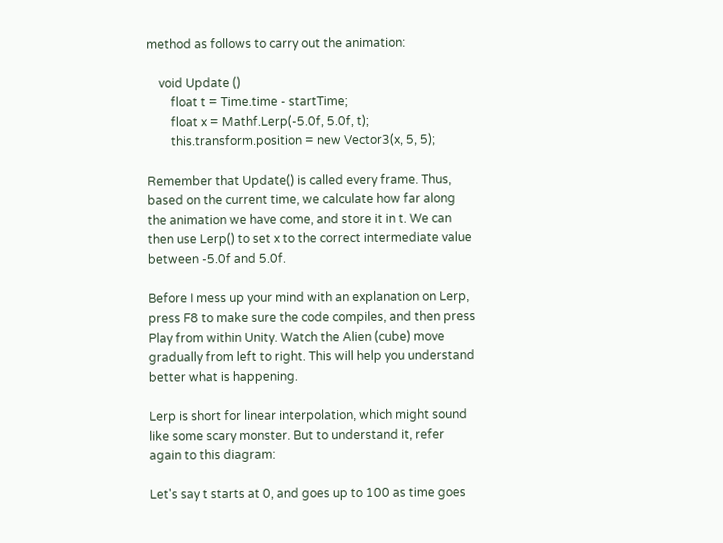method as follows to carry out the animation:

    void Update ()
        float t = Time.time - startTime;
        float x = Mathf.Lerp(-5.0f, 5.0f, t);
        this.transform.position = new Vector3(x, 5, 5);

Remember that Update() is called every frame. Thus, based on the current time, we calculate how far along the animation we have come, and store it in t. We can then use Lerp() to set x to the correct intermediate value between -5.0f and 5.0f.

Before I mess up your mind with an explanation on Lerp, press F8 to make sure the code compiles, and then press Play from within Unity. Watch the Alien (cube) move gradually from left to right. This will help you understand better what is happening.

Lerp is short for linear interpolation, which might sound like some scary monster. But to understand it, refer again to this diagram:

Let's say t starts at 0, and goes up to 100 as time goes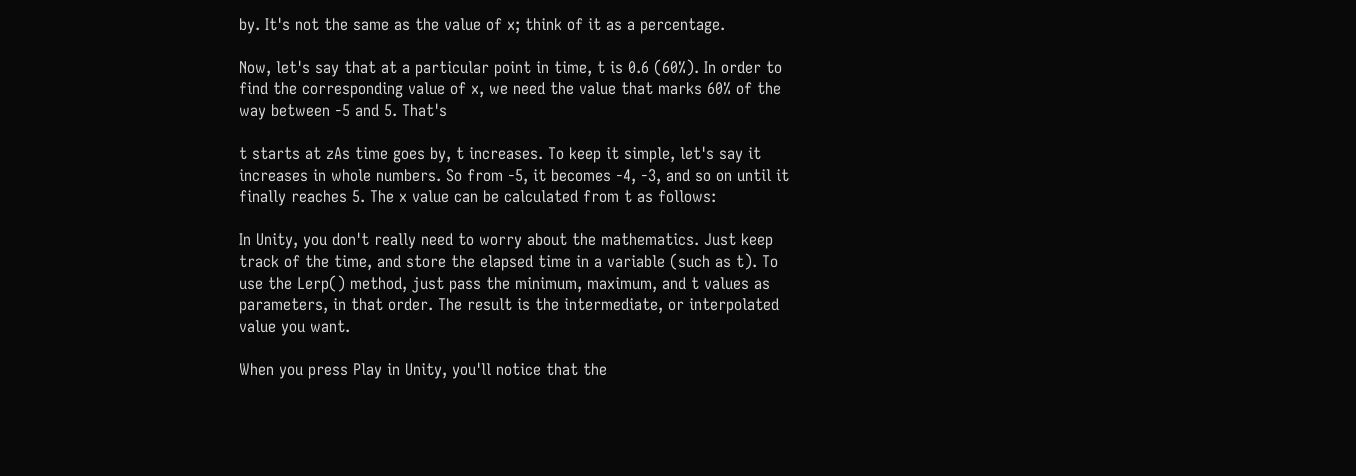by. It's not the same as the value of x; think of it as a percentage.

Now, let's say that at a particular point in time, t is 0.6 (60%). In order to find the corresponding value of x, we need the value that marks 60% of the way between -5 and 5. That's

t starts at zAs time goes by, t increases. To keep it simple, let's say it increases in whole numbers. So from -5, it becomes -4, -3, and so on until it finally reaches 5. The x value can be calculated from t as follows:

In Unity, you don't really need to worry about the mathematics. Just keep track of the time, and store the elapsed time in a variable (such as t). To use the Lerp() method, just pass the minimum, maximum, and t values as parameters, in that order. The result is the intermediate, or interpolated value you want.

When you press Play in Unity, you'll notice that the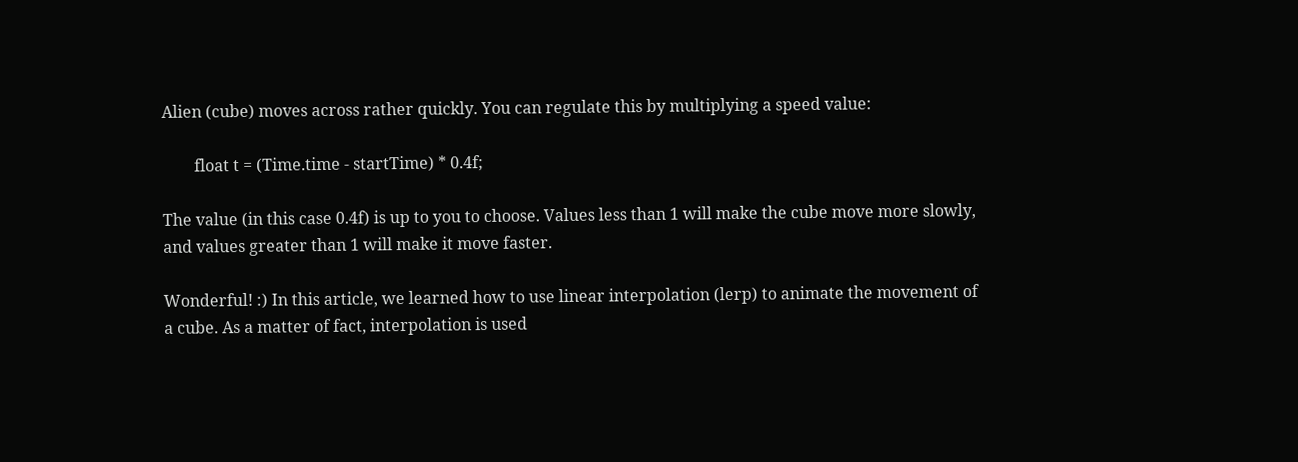Alien (cube) moves across rather quickly. You can regulate this by multiplying a speed value:

        float t = (Time.time - startTime) * 0.4f;

The value (in this case 0.4f) is up to you to choose. Values less than 1 will make the cube move more slowly, and values greater than 1 will make it move faster.

Wonderful! :) In this article, we learned how to use linear interpolation (lerp) to animate the movement of a cube. As a matter of fact, interpolation is used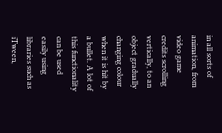in all sorts of animation, from video game credits scrolling vertically, to an object gradually changing colour when it is hit by a bullet. A lot of this functionality can be used easily using libraries such as iTween,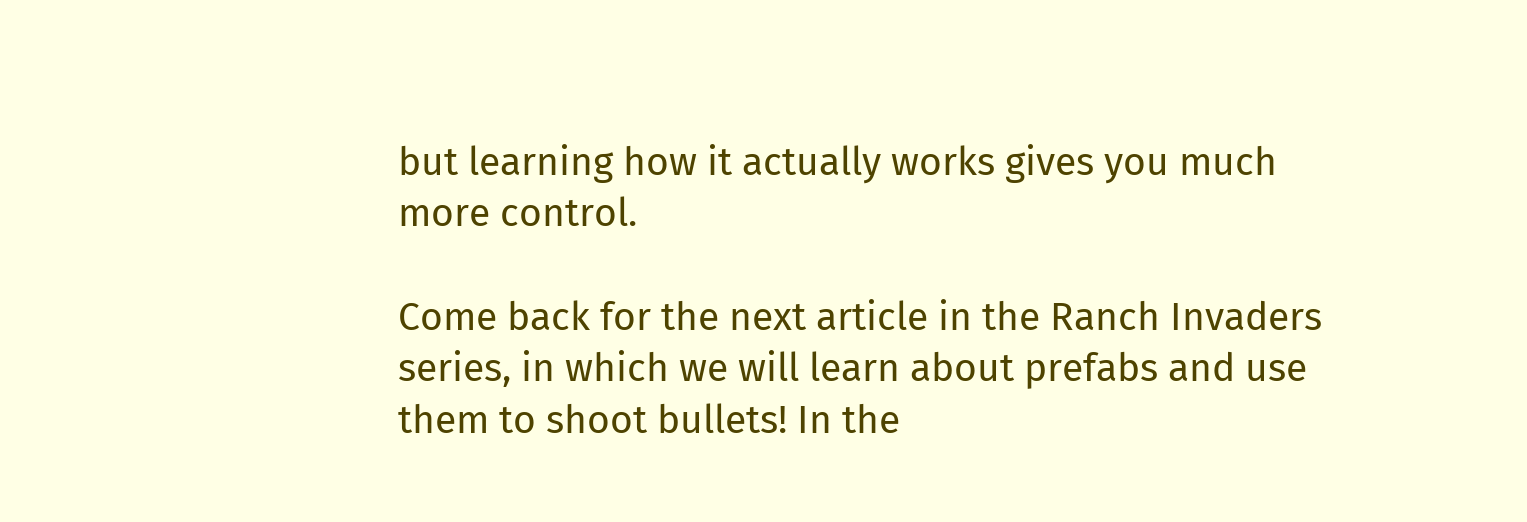but learning how it actually works gives you much more control.

Come back for the next article in the Ranch Invaders series, in which we will learn about prefabs and use them to shoot bullets! In the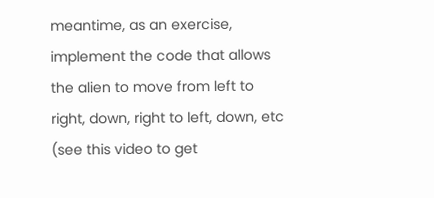meantime, as an exercise, implement the code that allows the alien to move from left to right, down, right to left, down, etc (see this video to get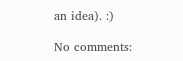an idea). :)

No comments: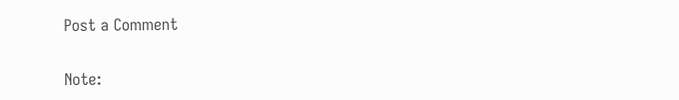Post a Comment

Note: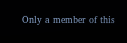Only a member of this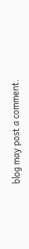blog may post a comment.